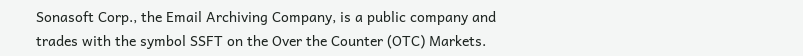Sonasoft Corp., the Email Archiving Company, is a public company and trades with the symbol SSFT on the Over the Counter (OTC) Markets.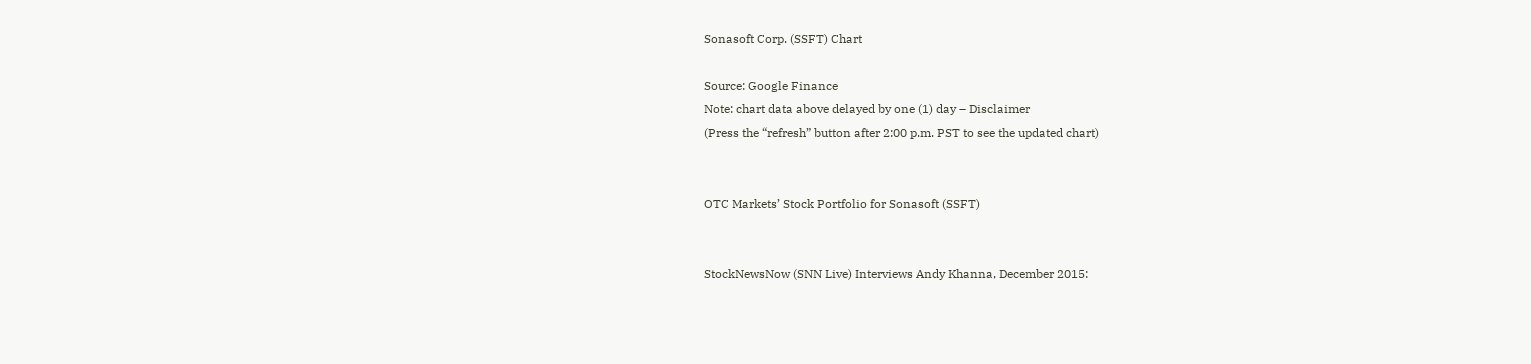Sonasoft Corp. (SSFT) Chart

Source: Google Finance
Note: chart data above delayed by one (1) day – Disclaimer
(Press the “refresh” button after 2:00 p.m. PST to see the updated chart)


OTC Markets’ Stock Portfolio for Sonasoft (SSFT)


StockNewsNow (SNN Live) Interviews Andy Khanna, December 2015: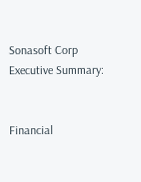Sonasoft Corp Executive Summary:


Financial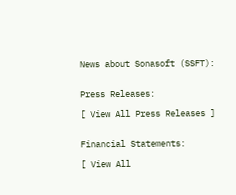News about Sonasoft (SSFT):


Press Releases:

[ View All Press Releases ]


Financial Statements:

[ View All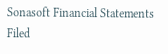Sonasoft Financial Statements Filed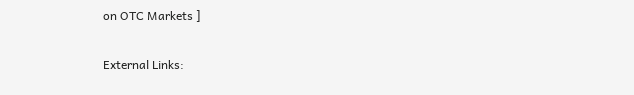on OTC Markets ]


External Links: